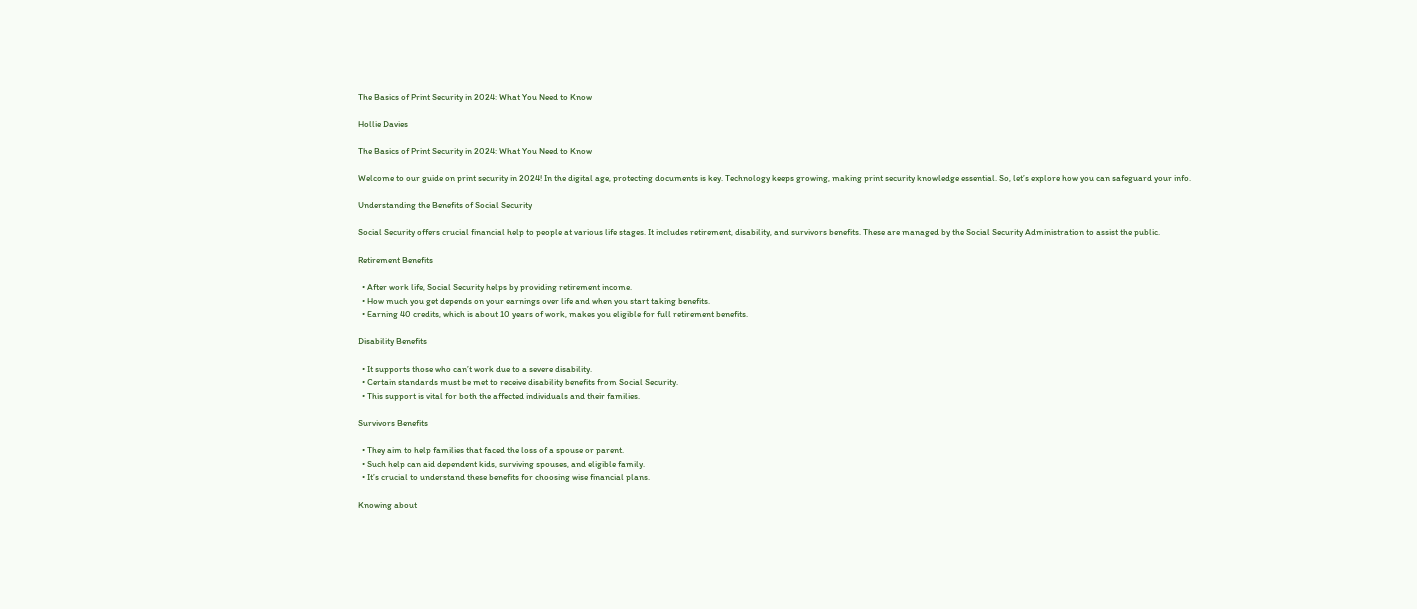The Basics of Print Security in 2024: What You Need to Know

Hollie Davies

The Basics of Print Security in 2024: What You Need to Know

Welcome to our guide on print security in 2024! In the digital age, protecting documents is key. Technology keeps growing, making print security knowledge essential. So, let’s explore how you can safeguard your info.

Understanding the Benefits of Social Security

Social Security offers crucial financial help to people at various life stages. It includes retirement, disability, and survivors benefits. These are managed by the Social Security Administration to assist the public.

Retirement Benefits

  • After work life, Social Security helps by providing retirement income.
  • How much you get depends on your earnings over life and when you start taking benefits.
  • Earning 40 credits, which is about 10 years of work, makes you eligible for full retirement benefits.

Disability Benefits

  • It supports those who can’t work due to a severe disability.
  • Certain standards must be met to receive disability benefits from Social Security.
  • This support is vital for both the affected individuals and their families.

Survivors Benefits

  • They aim to help families that faced the loss of a spouse or parent.
  • Such help can aid dependent kids, surviving spouses, and eligible family.
  • It’s crucial to understand these benefits for choosing wise financial plans.

Knowing about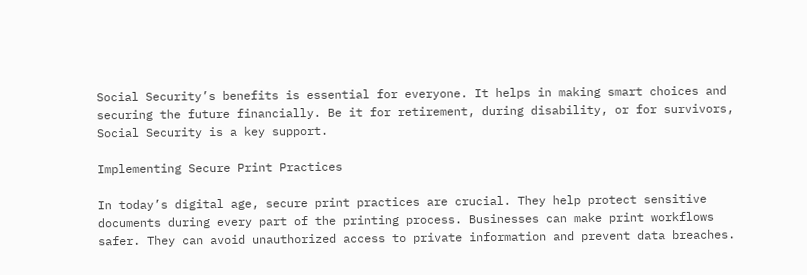Social Security’s benefits is essential for everyone. It helps in making smart choices and securing the future financially. Be it for retirement, during disability, or for survivors, Social Security is a key support.

Implementing Secure Print Practices

In today’s digital age, secure print practices are crucial. They help protect sensitive documents during every part of the printing process. Businesses can make print workflows safer. They can avoid unauthorized access to private information and prevent data breaches.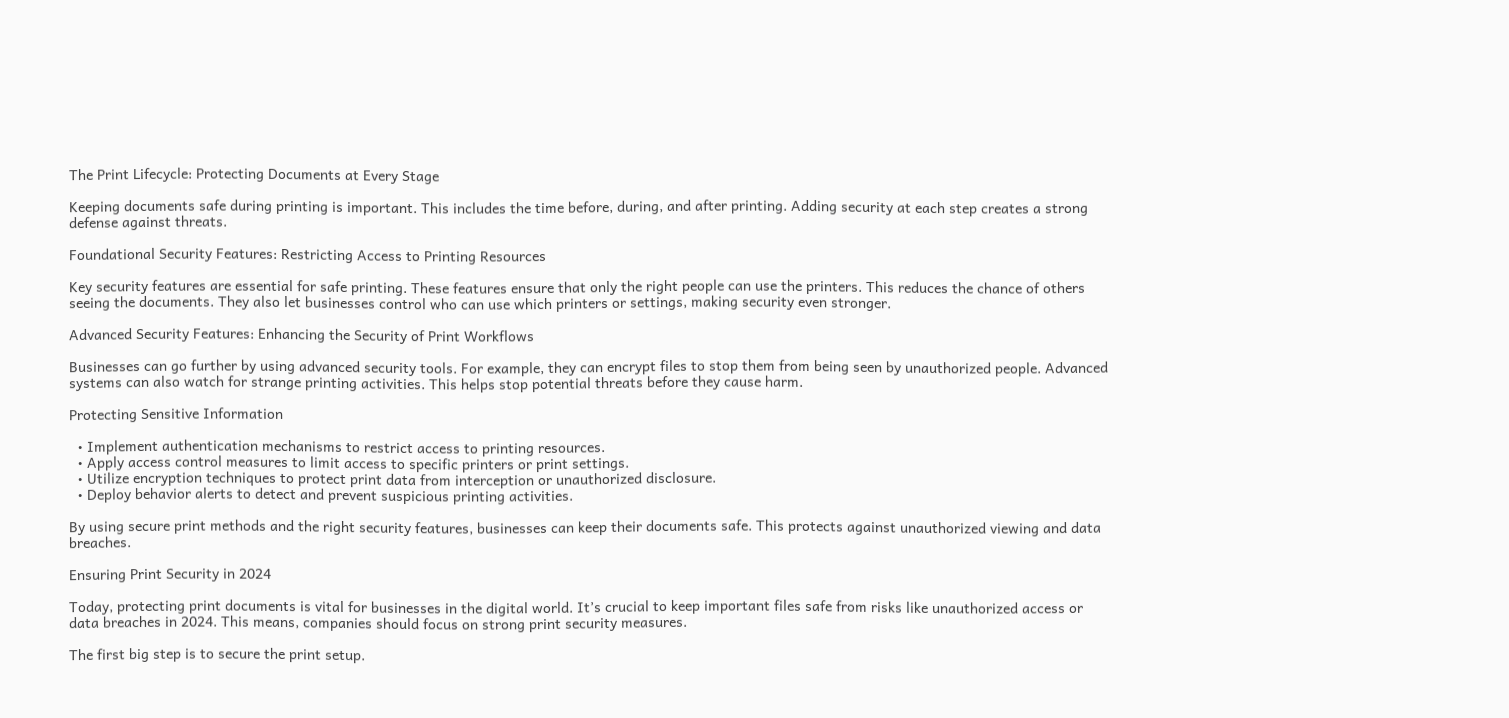The Print Lifecycle: Protecting Documents at Every Stage

Keeping documents safe during printing is important. This includes the time before, during, and after printing. Adding security at each step creates a strong defense against threats.

Foundational Security Features: Restricting Access to Printing Resources

Key security features are essential for safe printing. These features ensure that only the right people can use the printers. This reduces the chance of others seeing the documents. They also let businesses control who can use which printers or settings, making security even stronger.

Advanced Security Features: Enhancing the Security of Print Workflows

Businesses can go further by using advanced security tools. For example, they can encrypt files to stop them from being seen by unauthorized people. Advanced systems can also watch for strange printing activities. This helps stop potential threats before they cause harm.

Protecting Sensitive Information

  • Implement authentication mechanisms to restrict access to printing resources.
  • Apply access control measures to limit access to specific printers or print settings.
  • Utilize encryption techniques to protect print data from interception or unauthorized disclosure.
  • Deploy behavior alerts to detect and prevent suspicious printing activities.

By using secure print methods and the right security features, businesses can keep their documents safe. This protects against unauthorized viewing and data breaches.

Ensuring Print Security in 2024

Today, protecting print documents is vital for businesses in the digital world. It’s crucial to keep important files safe from risks like unauthorized access or data breaches in 2024. This means, companies should focus on strong print security measures.

The first big step is to secure the print setup.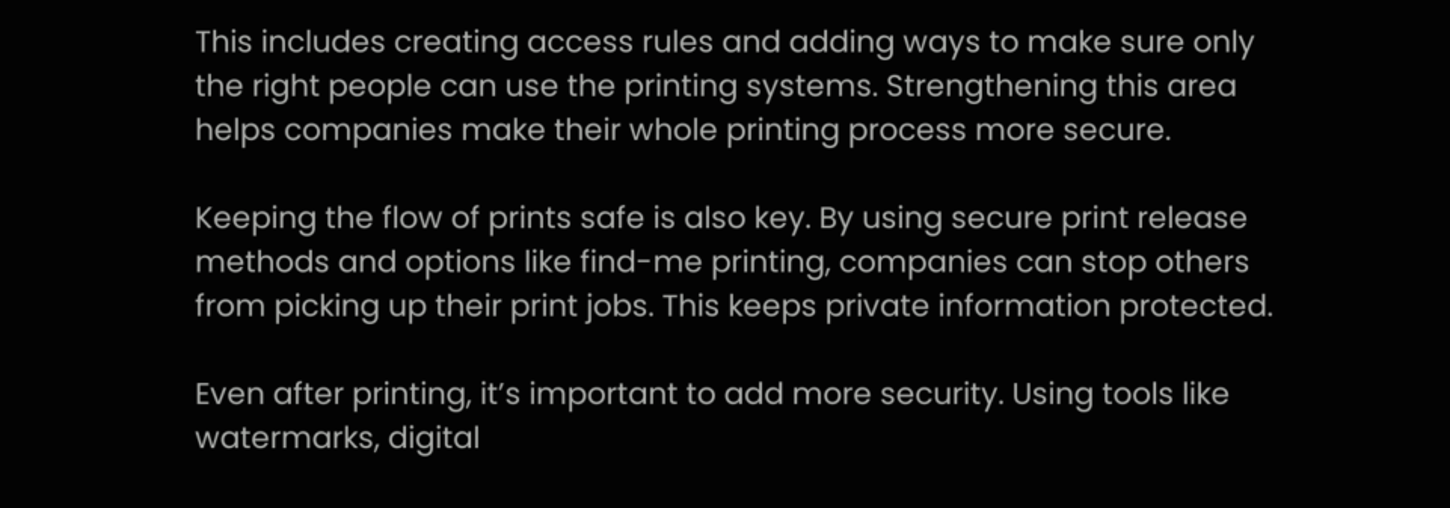This includes creating access rules and adding ways to make sure only the right people can use the printing systems. Strengthening this area helps companies make their whole printing process more secure.

Keeping the flow of prints safe is also key. By using secure print release methods and options like find-me printing, companies can stop others from picking up their print jobs. This keeps private information protected.

Even after printing, it’s important to add more security. Using tools like watermarks, digital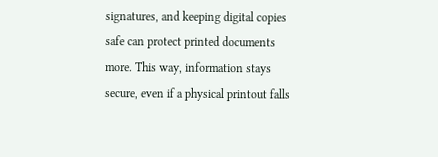signatures, and keeping digital copies safe can protect printed documents more. This way, information stays secure, even if a physical printout falls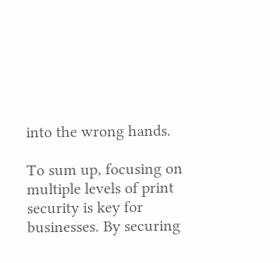into the wrong hands.

To sum up, focusing on multiple levels of print security is key for businesses. By securing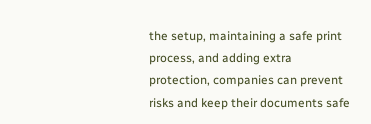the setup, maintaining a safe print process, and adding extra protection, companies can prevent risks and keep their documents safe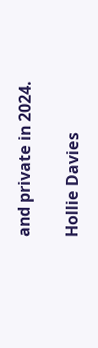and private in 2024.

Hollie Davies